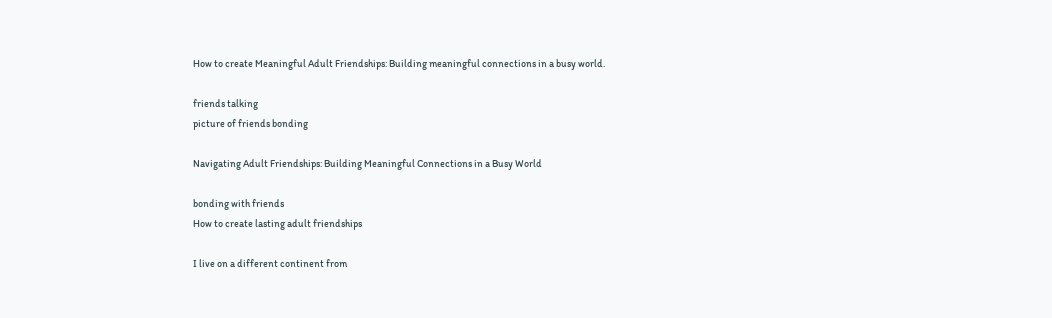How to create Meaningful Adult Friendships: Building meaningful connections in a busy world.

friends talking
picture of friends bonding

Navigating Adult Friendships: Building Meaningful Connections in a Busy World

bonding with friends
How to create lasting adult friendships

I live on a different continent from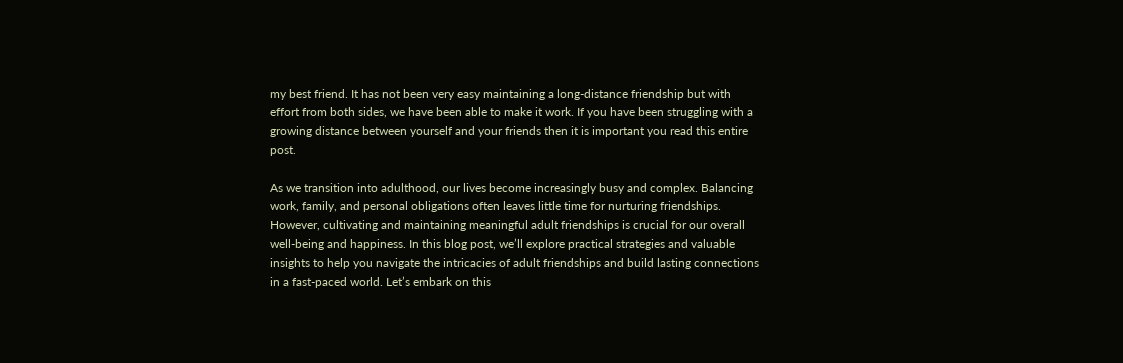my best friend. It has not been very easy maintaining a long-distance friendship but with effort from both sides, we have been able to make it work. If you have been struggling with a growing distance between yourself and your friends then it is important you read this entire post.

As we transition into adulthood, our lives become increasingly busy and complex. Balancing work, family, and personal obligations often leaves little time for nurturing friendships. However, cultivating and maintaining meaningful adult friendships is crucial for our overall well-being and happiness. In this blog post, we’ll explore practical strategies and valuable insights to help you navigate the intricacies of adult friendships and build lasting connections in a fast-paced world. Let’s embark on this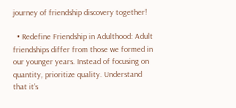journey of friendship discovery together!

  • Redefine Friendship in Adulthood: Adult friendships differ from those we formed in our younger years. Instead of focusing on quantity, prioritize quality. Understand that it’s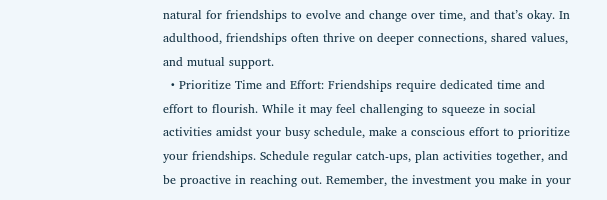natural for friendships to evolve and change over time, and that’s okay. In adulthood, friendships often thrive on deeper connections, shared values, and mutual support.
  • Prioritize Time and Effort: Friendships require dedicated time and effort to flourish. While it may feel challenging to squeeze in social activities amidst your busy schedule, make a conscious effort to prioritize your friendships. Schedule regular catch-ups, plan activities together, and be proactive in reaching out. Remember, the investment you make in your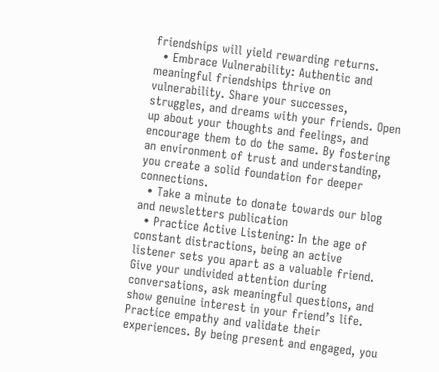friendships will yield rewarding returns.
  • Embrace Vulnerability: Authentic and meaningful friendships thrive on vulnerability. Share your successes, struggles, and dreams with your friends. Open up about your thoughts and feelings, and encourage them to do the same. By fostering an environment of trust and understanding, you create a solid foundation for deeper connections.
  • Take a minute to donate towards our blog and newsletters publication
  • Practice Active Listening: In the age of constant distractions, being an active listener sets you apart as a valuable friend. Give your undivided attention during conversations, ask meaningful questions, and show genuine interest in your friend’s life. Practice empathy and validate their experiences. By being present and engaged, you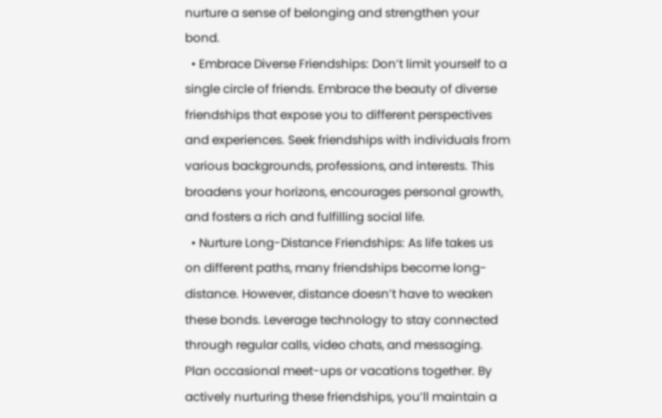nurture a sense of belonging and strengthen your bond.
  • Embrace Diverse Friendships: Don’t limit yourself to a single circle of friends. Embrace the beauty of diverse friendships that expose you to different perspectives and experiences. Seek friendships with individuals from various backgrounds, professions, and interests. This broadens your horizons, encourages personal growth, and fosters a rich and fulfilling social life.
  • Nurture Long-Distance Friendships: As life takes us on different paths, many friendships become long-distance. However, distance doesn’t have to weaken these bonds. Leverage technology to stay connected through regular calls, video chats, and messaging. Plan occasional meet-ups or vacations together. By actively nurturing these friendships, you’ll maintain a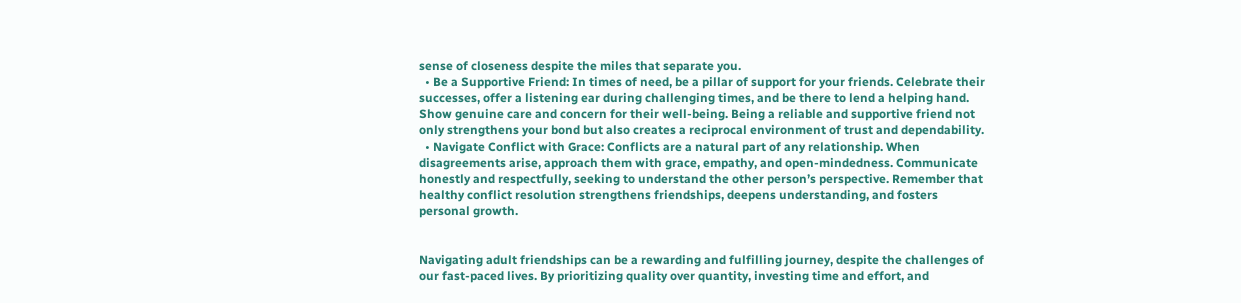sense of closeness despite the miles that separate you.
  • Be a Supportive Friend: In times of need, be a pillar of support for your friends. Celebrate their successes, offer a listening ear during challenging times, and be there to lend a helping hand. Show genuine care and concern for their well-being. Being a reliable and supportive friend not only strengthens your bond but also creates a reciprocal environment of trust and dependability.
  • Navigate Conflict with Grace: Conflicts are a natural part of any relationship. When disagreements arise, approach them with grace, empathy, and open-mindedness. Communicate honestly and respectfully, seeking to understand the other person’s perspective. Remember that healthy conflict resolution strengthens friendships, deepens understanding, and fosters personal growth.


Navigating adult friendships can be a rewarding and fulfilling journey, despite the challenges of our fast-paced lives. By prioritizing quality over quantity, investing time and effort, and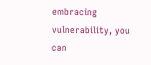embracing vulnerability, you can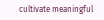cultivate meaningful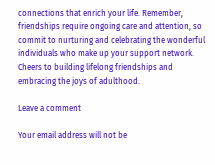connections that enrich your life. Remember, friendships require ongoing care and attention, so commit to nurturing and celebrating the wonderful individuals who make up your support network. Cheers to building lifelong friendships and embracing the joys of adulthood.

Leave a comment

Your email address will not be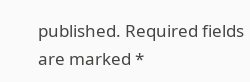published. Required fields are marked *